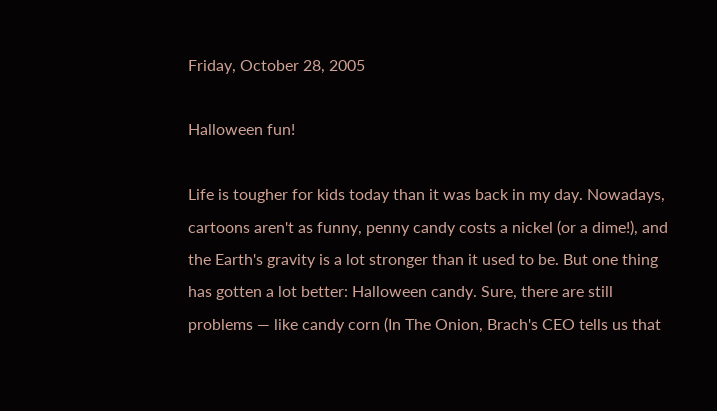Friday, October 28, 2005

Halloween fun!

Life is tougher for kids today than it was back in my day. Nowadays, cartoons aren't as funny, penny candy costs a nickel (or a dime!), and the Earth's gravity is a lot stronger than it used to be. But one thing has gotten a lot better: Halloween candy. Sure, there are still problems — like candy corn (In The Onion, Brach's CEO tells us that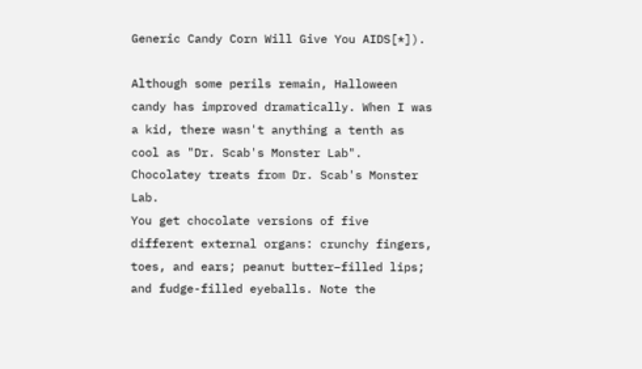Generic Candy Corn Will Give You AIDS[*]).

Although some perils remain, Halloween candy has improved dramatically. When I was a kid, there wasn't anything a tenth as cool as "Dr. Scab's Monster Lab".
Chocolatey treats from Dr. Scab's Monster Lab.
You get chocolate versions of five different external organs: crunchy fingers, toes, and ears; peanut butter–filled lips; and fudge-filled eyeballs. Note the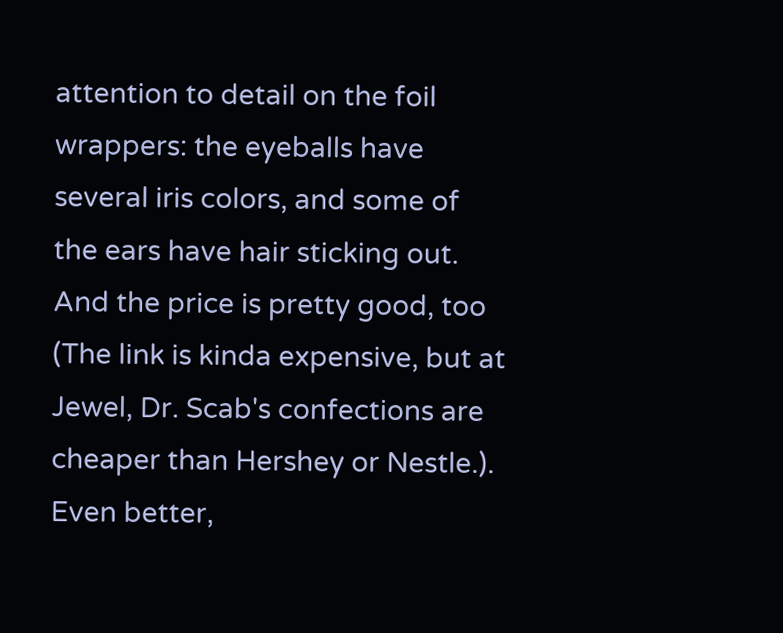attention to detail on the foil wrappers: the eyeballs have several iris colors, and some of the ears have hair sticking out. And the price is pretty good, too (The link is kinda expensive, but at Jewel, Dr. Scab's confections are cheaper than Hershey or Nestle.). Even better,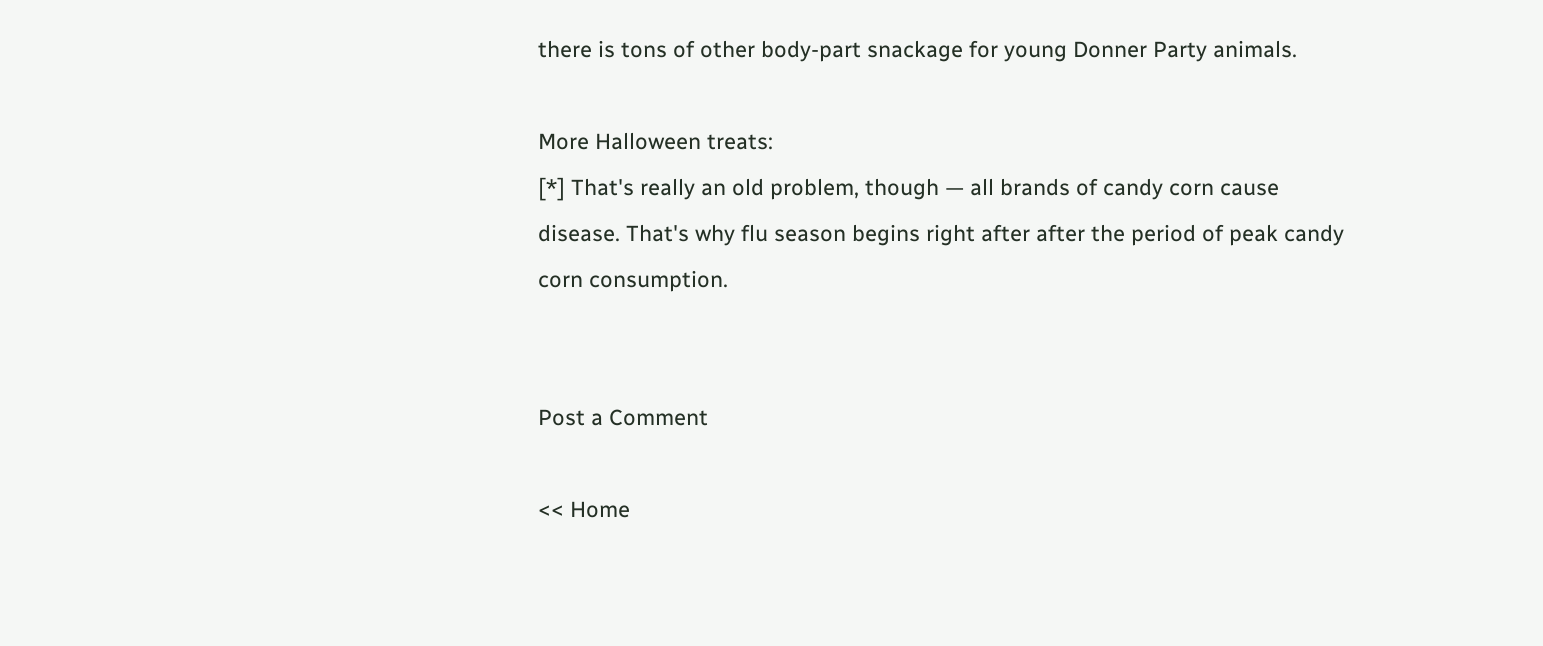there is tons of other body-part snackage for young Donner Party animals.

More Halloween treats:
[*] That's really an old problem, though — all brands of candy corn cause disease. That's why flu season begins right after after the period of peak candy corn consumption.


Post a Comment

<< Home